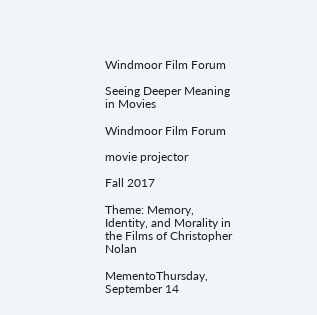Windmoor Film Forum

Seeing Deeper Meaning in Movies

Windmoor Film Forum

movie projector

Fall 2017

Theme: Memory, Identity, and Morality in the Films of Christopher Nolan

MementoThursday, September 14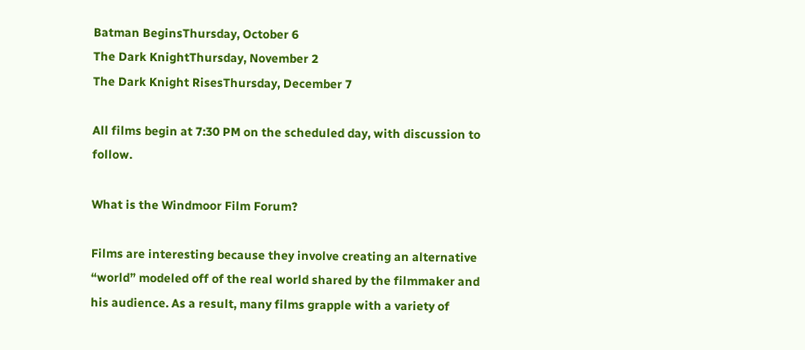Batman BeginsThursday, October 6
The Dark KnightThursday, November 2
The Dark Knight RisesThursday, December 7

All films begin at 7:30 PM on the scheduled day, with discussion to follow.

What is the Windmoor Film Forum?

Films are interesting because they involve creating an alternative “world” modeled off of the real world shared by the filmmaker and his audience. As a result, many films grapple with a variety of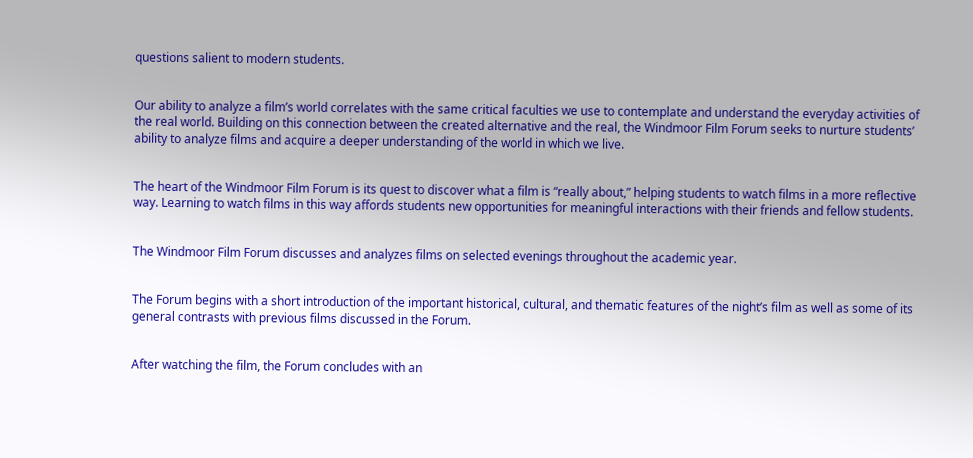questions salient to modern students.


Our ability to analyze a film’s world correlates with the same critical faculties we use to contemplate and understand the everyday activities of the real world. Building on this connection between the created alternative and the real, the Windmoor Film Forum seeks to nurture students’ ability to analyze films and acquire a deeper understanding of the world in which we live.


The heart of the Windmoor Film Forum is its quest to discover what a film is “really about,” helping students to watch films in a more reflective way. Learning to watch films in this way affords students new opportunities for meaningful interactions with their friends and fellow students.


The Windmoor Film Forum discusses and analyzes films on selected evenings throughout the academic year.


The Forum begins with a short introduction of the important historical, cultural, and thematic features of the night’s film as well as some of its general contrasts with previous films discussed in the Forum.


After watching the film, the Forum concludes with an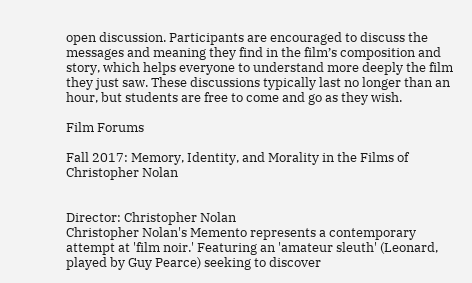open discussion. Participants are encouraged to discuss the messages and meaning they find in the film’s composition and story, which helps everyone to understand more deeply the film they just saw. These discussions typically last no longer than an hour, but students are free to come and go as they wish.

Film Forums

Fall 2017: Memory, Identity, and Morality in the Films of Christopher Nolan


Director: Christopher Nolan
Christopher Nolan's Memento represents a contemporary attempt at 'film noir.' Featuring an 'amateur sleuth' (Leonard, played by Guy Pearce) seeking to discover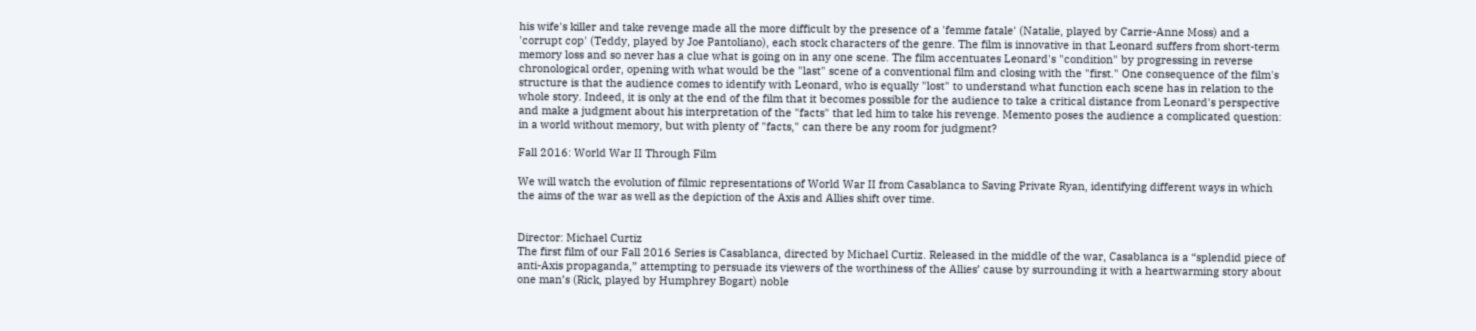his wife's killer and take revenge made all the more difficult by the presence of a 'femme fatale' (Natalie, played by Carrie-Anne Moss) and a 'corrupt cop' (Teddy, played by Joe Pantoliano), each stock characters of the genre. The film is innovative in that Leonard suffers from short-term memory loss and so never has a clue what is going on in any one scene. The film accentuates Leonard's "condition" by progressing in reverse chronological order, opening with what would be the "last" scene of a conventional film and closing with the "first." One consequence of the film's structure is that the audience comes to identify with Leonard, who is equally "lost" to understand what function each scene has in relation to the whole story. Indeed, it is only at the end of the film that it becomes possible for the audience to take a critical distance from Leonard's perspective and make a judgment about his interpretation of the "facts" that led him to take his revenge. Memento poses the audience a complicated question: in a world without memory, but with plenty of "facts," can there be any room for judgment?

Fall 2016: World War II Through Film

We will watch the evolution of filmic representations of World War II from Casablanca to Saving Private Ryan, identifying different ways in which the aims of the war as well as the depiction of the Axis and Allies shift over time.


Director: Michael Curtiz
The first film of our Fall 2016 Series is Casablanca, directed by Michael Curtiz. Released in the middle of the war, Casablanca is a “splendid piece of anti-Axis propaganda,” attempting to persuade its viewers of the worthiness of the Allies’ cause by surrounding it with a heartwarming story about one man’s (Rick, played by Humphrey Bogart) noble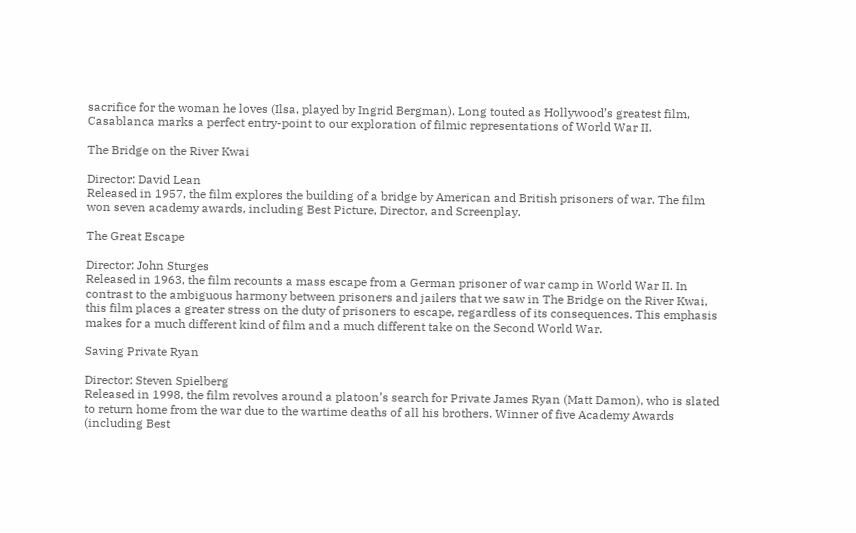sacrifice for the woman he loves (Ilsa, played by Ingrid Bergman). Long touted as Hollywood’s greatest film, Casablanca marks a perfect entry-point to our exploration of filmic representations of World War II.

The Bridge on the River Kwai

Director: David Lean
Released in 1957, the film explores the building of a bridge by American and British prisoners of war. The film won seven academy awards, including Best Picture, Director, and Screenplay.

The Great Escape

Director: John Sturges
Released in 1963, the film recounts a mass escape from a German prisoner of war camp in World War II. In contrast to the ambiguous harmony between prisoners and jailers that we saw in The Bridge on the River Kwai, this film places a greater stress on the duty of prisoners to escape, regardless of its consequences. This emphasis makes for a much different kind of film and a much different take on the Second World War.

Saving Private Ryan

Director: Steven Spielberg
Released in 1998, the film revolves around a platoon’s search for Private James Ryan (Matt Damon), who is slated to return home from the war due to the wartime deaths of all his brothers. Winner of five Academy Awards (including Best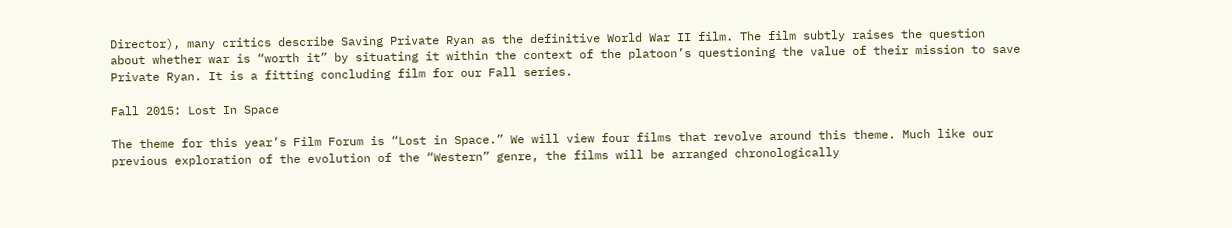Director), many critics describe Saving Private Ryan as the definitive World War II film. The film subtly raises the question about whether war is “worth it” by situating it within the context of the platoon’s questioning the value of their mission to save Private Ryan. It is a fitting concluding film for our Fall series.

Fall 2015: Lost In Space

The theme for this year’s Film Forum is “Lost in Space.” We will view four films that revolve around this theme. Much like our previous exploration of the evolution of the “Western” genre, the films will be arranged chronologically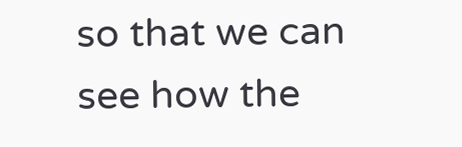so that we can see how the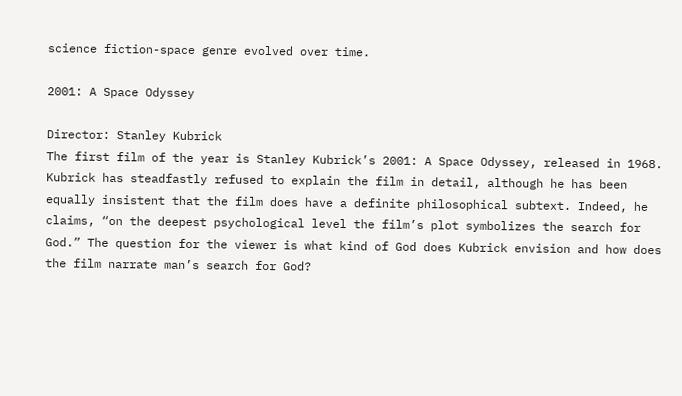science fiction-space genre evolved over time.

2001: A Space Odyssey

Director: Stanley Kubrick
The first film of the year is Stanley Kubrick’s 2001: A Space Odyssey, released in 1968. Kubrick has steadfastly refused to explain the film in detail, although he has been equally insistent that the film does have a definite philosophical subtext. Indeed, he claims, “on the deepest psychological level the film’s plot symbolizes the search for God.” The question for the viewer is what kind of God does Kubrick envision and how does the film narrate man’s search for God?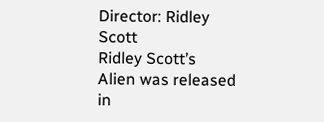Director: Ridley Scott
Ridley Scott’s Alien was released in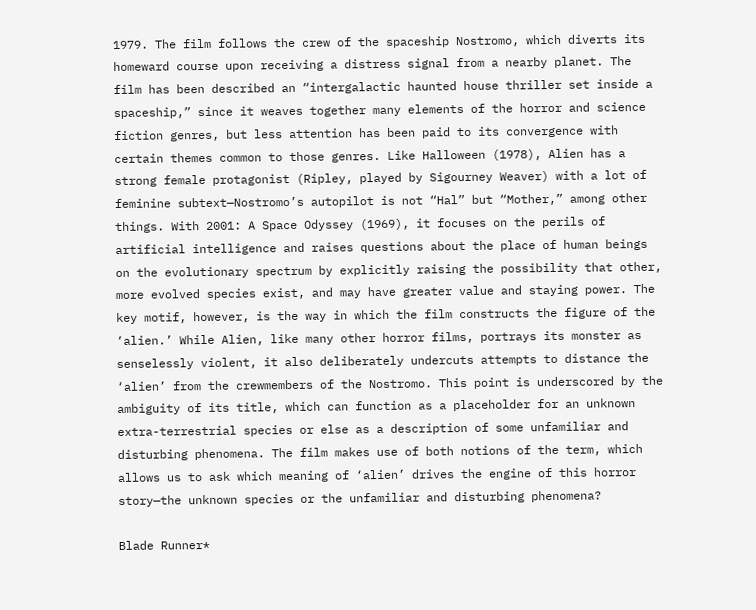1979. The film follows the crew of the spaceship Nostromo, which diverts its homeward course upon receiving a distress signal from a nearby planet. The film has been described an “intergalactic haunted house thriller set inside a spaceship,” since it weaves together many elements of the horror and science fiction genres, but less attention has been paid to its convergence with certain themes common to those genres. Like Halloween (1978), Alien has a strong female protagonist (Ripley, played by Sigourney Weaver) with a lot of feminine subtext—Nostromo’s autopilot is not “Hal” but “Mother,” among other things. With 2001: A Space Odyssey (1969), it focuses on the perils of artificial intelligence and raises questions about the place of human beings on the evolutionary spectrum by explicitly raising the possibility that other, more evolved species exist, and may have greater value and staying power. The key motif, however, is the way in which the film constructs the figure of the ‘alien.’ While Alien, like many other horror films, portrays its monster as senselessly violent, it also deliberately undercuts attempts to distance the ‘alien’ from the crewmembers of the Nostromo. This point is underscored by the ambiguity of its title, which can function as a placeholder for an unknown extra-terrestrial species or else as a description of some unfamiliar and disturbing phenomena. The film makes use of both notions of the term, which allows us to ask which meaning of ‘alien’ drives the engine of this horror story—the unknown species or the unfamiliar and disturbing phenomena?

Blade Runner*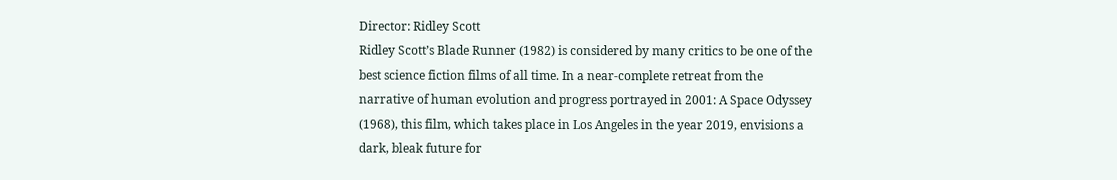Director: Ridley Scott
Ridley Scott’s Blade Runner (1982) is considered by many critics to be one of the best science fiction films of all time. In a near-complete retreat from the narrative of human evolution and progress portrayed in 2001: A Space Odyssey (1968), this film, which takes place in Los Angeles in the year 2019, envisions a dark, bleak future for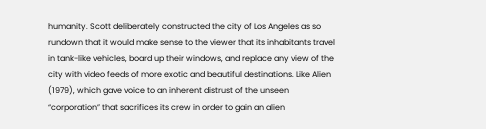humanity. Scott deliberately constructed the city of Los Angeles as so rundown that it would make sense to the viewer that its inhabitants travel in tank-like vehicles, board up their windows, and replace any view of the city with video feeds of more exotic and beautiful destinations. Like Alien (1979), which gave voice to an inherent distrust of the unseen “corporation” that sacrifices its crew in order to gain an alien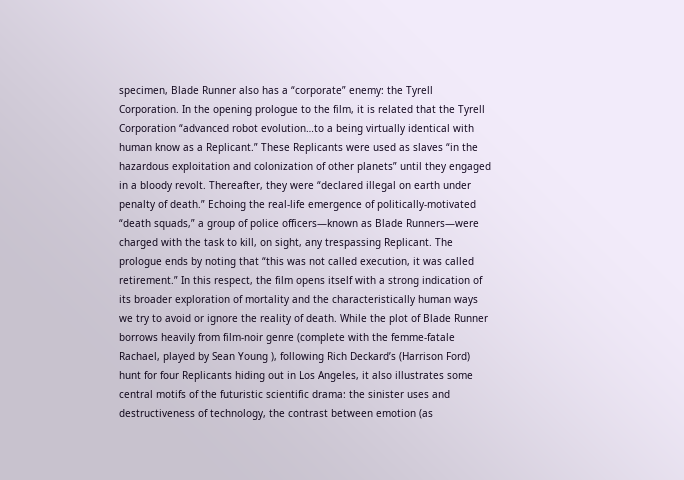specimen, Blade Runner also has a “corporate” enemy: the Tyrell Corporation. In the opening prologue to the film, it is related that the Tyrell Corporation “advanced robot evolution…to a being virtually identical with human know as a Replicant.” These Replicants were used as slaves “in the hazardous exploitation and colonization of other planets” until they engaged in a bloody revolt. Thereafter, they were “declared illegal on earth under penalty of death.” Echoing the real-life emergence of politically-motivated “death squads,” a group of police officers—known as Blade Runners—were charged with the task to kill, on sight, any trespassing Replicant. The prologue ends by noting that “this was not called execution, it was called retirement.” In this respect, the film opens itself with a strong indication of its broader exploration of mortality and the characteristically human ways we try to avoid or ignore the reality of death. While the plot of Blade Runner borrows heavily from film-noir genre (complete with the femme-fatale Rachael, played by Sean Young ), following Rich Deckard’s (Harrison Ford) hunt for four Replicants hiding out in Los Angeles, it also illustrates some central motifs of the futuristic scientific drama: the sinister uses and destructiveness of technology, the contrast between emotion (as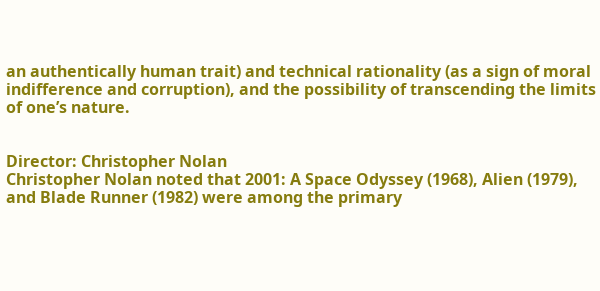an authentically human trait) and technical rationality (as a sign of moral indifference and corruption), and the possibility of transcending the limits of one’s nature.


Director: Christopher Nolan
Christopher Nolan noted that 2001: A Space Odyssey (1968), Alien (1979), and Blade Runner (1982) were among the primary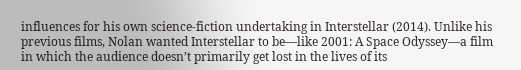influences for his own science-fiction undertaking in Interstellar (2014). Unlike his previous films, Nolan wanted Interstellar to be—like 2001: A Space Odyssey—a film in which the audience doesn’t primarily get lost in the lives of its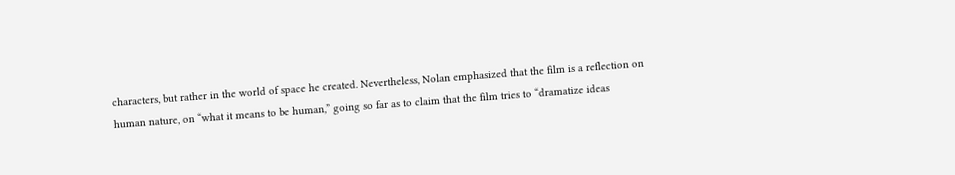characters, but rather in the world of space he created. Nevertheless, Nolan emphasized that the film is a reflection on human nature, on “what it means to be human,” going so far as to claim that the film tries to “dramatize ideas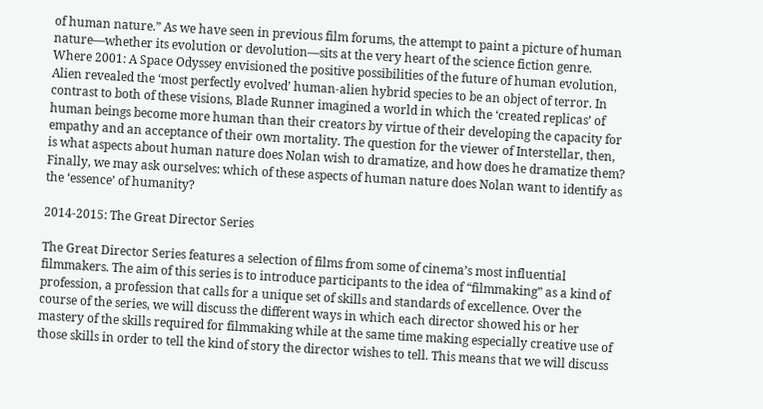of human nature.” As we have seen in previous film forums, the attempt to paint a picture of human nature—whether its evolution or devolution—sits at the very heart of the science fiction genre. Where 2001: A Space Odyssey envisioned the positive possibilities of the future of human evolution, Alien revealed the ‘most perfectly evolved’ human-alien hybrid species to be an object of terror. In contrast to both of these visions, Blade Runner imagined a world in which the ‘created replicas’ of human beings become more human than their creators by virtue of their developing the capacity for empathy and an acceptance of their own mortality. The question for the viewer of Interstellar, then, is what aspects about human nature does Nolan wish to dramatize, and how does he dramatize them? Finally, we may ask ourselves: which of these aspects of human nature does Nolan want to identify as the ‘essence’ of humanity?

2014-2015: The Great Director Series

The Great Director Series features a selection of films from some of cinema’s most influential filmmakers. The aim of this series is to introduce participants to the idea of “filmmaking” as a kind of profession, a profession that calls for a unique set of skills and standards of excellence. Over the course of the series, we will discuss the different ways in which each director showed his or her mastery of the skills required for filmmaking while at the same time making especially creative use of those skills in order to tell the kind of story the director wishes to tell. This means that we will discuss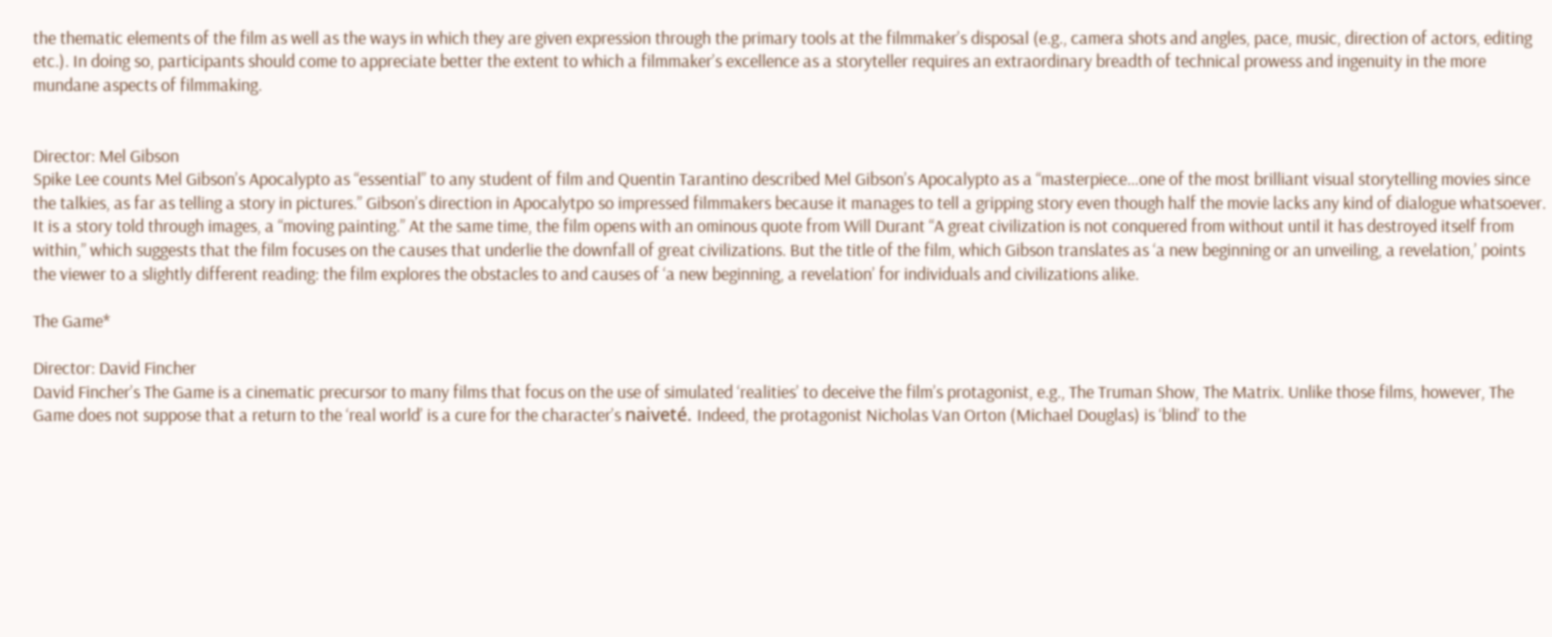the thematic elements of the film as well as the ways in which they are given expression through the primary tools at the filmmaker’s disposal (e.g., camera shots and angles, pace, music, direction of actors, editing etc.). In doing so, participants should come to appreciate better the extent to which a filmmaker’s excellence as a storyteller requires an extraordinary breadth of technical prowess and ingenuity in the more mundane aspects of filmmaking.


Director: Mel Gibson
Spike Lee counts Mel Gibson’s Apocalypto as “essential” to any student of film and Quentin Tarantino described Mel Gibson’s Apocalypto as a “masterpiece…one of the most brilliant visual storytelling movies since the talkies, as far as telling a story in pictures.” Gibson’s direction in Apocalytpo so impressed filmmakers because it manages to tell a gripping story even though half the movie lacks any kind of dialogue whatsoever. It is a story told through images, a “moving painting.” At the same time, the film opens with an ominous quote from Will Durant “A great civilization is not conquered from without until it has destroyed itself from within,” which suggests that the film focuses on the causes that underlie the downfall of great civilizations. But the title of the film, which Gibson translates as ‘a new beginning or an unveiling, a revelation,’ points the viewer to a slightly different reading: the film explores the obstacles to and causes of ‘a new beginning, a revelation’ for individuals and civilizations alike.

The Game*

Director: David Fincher
David Fincher’s The Game is a cinematic precursor to many films that focus on the use of simulated ‘realities’ to deceive the film’s protagonist, e.g., The Truman Show, The Matrix. Unlike those films, however, The Game does not suppose that a return to the ‘real world’ is a cure for the character’s naiveté. Indeed, the protagonist Nicholas Van Orton (Michael Douglas) is ‘blind’ to the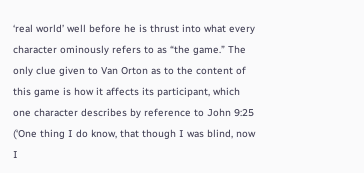‘real world’ well before he is thrust into what every character ominously refers to as “the game.” The only clue given to Van Orton as to the content of this game is how it affects its participant, which one character describes by reference to John 9:25 (‘One thing I do know, that though I was blind, now I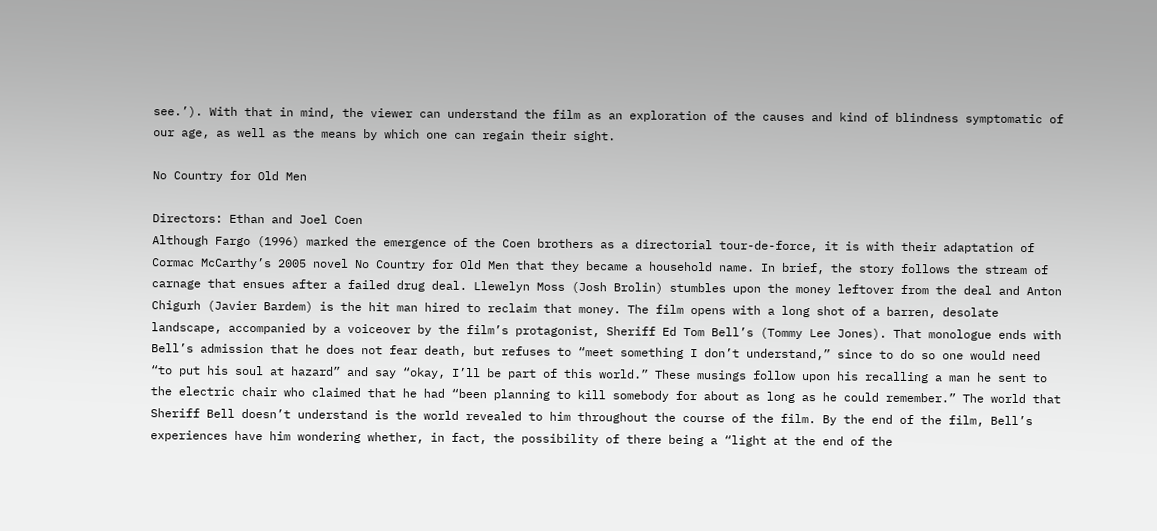see.’). With that in mind, the viewer can understand the film as an exploration of the causes and kind of blindness symptomatic of our age, as well as the means by which one can regain their sight.

No Country for Old Men

Directors: Ethan and Joel Coen
Although Fargo (1996) marked the emergence of the Coen brothers as a directorial tour-de-force, it is with their adaptation of Cormac McCarthy’s 2005 novel No Country for Old Men that they became a household name. In brief, the story follows the stream of carnage that ensues after a failed drug deal. Llewelyn Moss (Josh Brolin) stumbles upon the money leftover from the deal and Anton Chigurh (Javier Bardem) is the hit man hired to reclaim that money. The film opens with a long shot of a barren, desolate landscape, accompanied by a voiceover by the film’s protagonist, Sheriff Ed Tom Bell’s (Tommy Lee Jones). That monologue ends with Bell’s admission that he does not fear death, but refuses to “meet something I don’t understand,” since to do so one would need “to put his soul at hazard” and say “okay, I’ll be part of this world.” These musings follow upon his recalling a man he sent to the electric chair who claimed that he had “been planning to kill somebody for about as long as he could remember.” The world that Sheriff Bell doesn’t understand is the world revealed to him throughout the course of the film. By the end of the film, Bell’s experiences have him wondering whether, in fact, the possibility of there being a “light at the end of the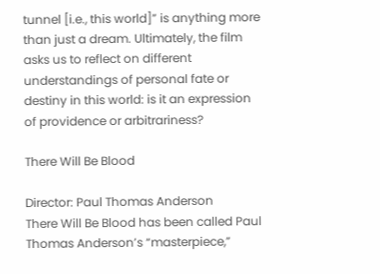tunnel [i.e., this world]” is anything more than just a dream. Ultimately, the film asks us to reflect on different understandings of personal fate or destiny in this world: is it an expression of providence or arbitrariness?

There Will Be Blood

Director: Paul Thomas Anderson
There Will Be Blood has been called Paul Thomas Anderson’s “masterpiece,”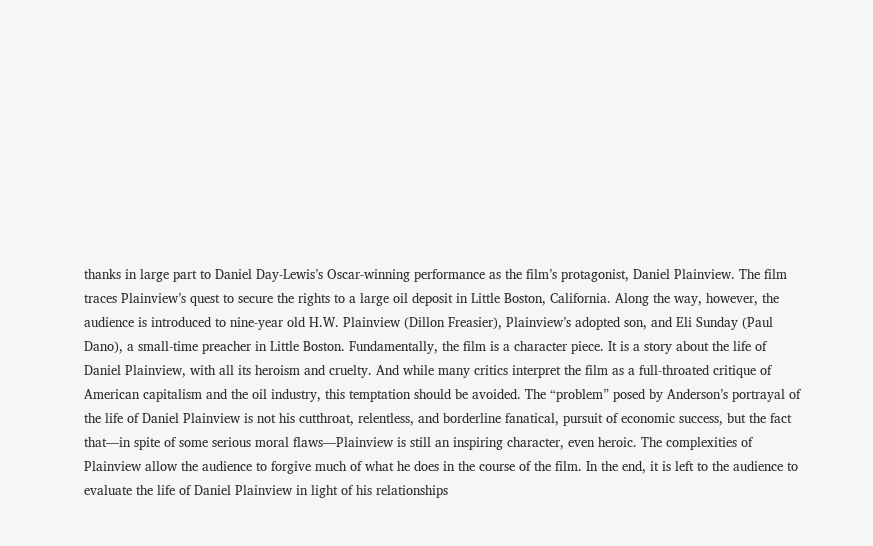thanks in large part to Daniel Day-Lewis’s Oscar-winning performance as the film’s protagonist, Daniel Plainview. The film traces Plainview’s quest to secure the rights to a large oil deposit in Little Boston, California. Along the way, however, the audience is introduced to nine-year old H.W. Plainview (Dillon Freasier), Plainview’s adopted son, and Eli Sunday (Paul Dano), a small-time preacher in Little Boston. Fundamentally, the film is a character piece. It is a story about the life of Daniel Plainview, with all its heroism and cruelty. And while many critics interpret the film as a full-throated critique of American capitalism and the oil industry, this temptation should be avoided. The “problem” posed by Anderson’s portrayal of the life of Daniel Plainview is not his cutthroat, relentless, and borderline fanatical, pursuit of economic success, but the fact that—in spite of some serious moral flaws—Plainview is still an inspiring character, even heroic. The complexities of Plainview allow the audience to forgive much of what he does in the course of the film. In the end, it is left to the audience to evaluate the life of Daniel Plainview in light of his relationships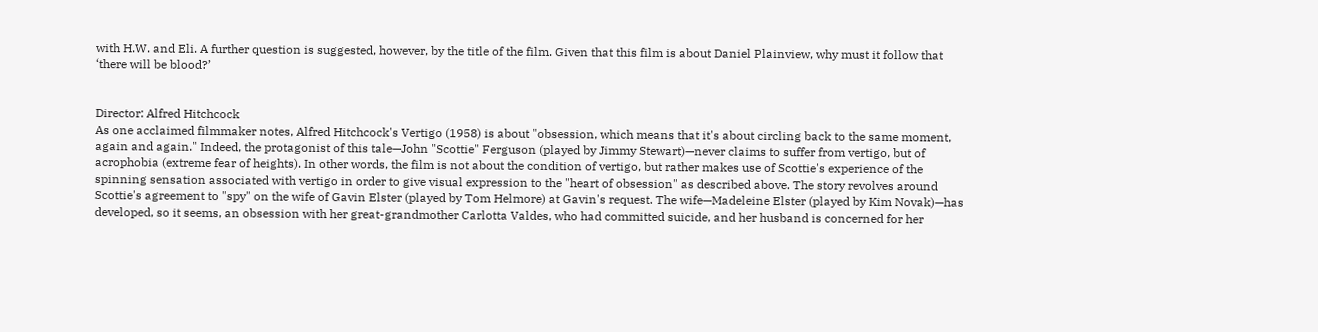with H.W. and Eli. A further question is suggested, however, by the title of the film. Given that this film is about Daniel Plainview, why must it follow that ‘there will be blood?’


Director: Alfred Hitchcock
As one acclaimed filmmaker notes, Alfred Hitchcock's Vertigo (1958) is about "obsession, which means that it's about circling back to the same moment, again and again." Indeed, the protagonist of this tale—John "Scottie" Ferguson (played by Jimmy Stewart)—never claims to suffer from vertigo, but of acrophobia (extreme fear of heights). In other words, the film is not about the condition of vertigo, but rather makes use of Scottie's experience of the spinning sensation associated with vertigo in order to give visual expression to the "heart of obsession" as described above. The story revolves around Scottie's agreement to "spy" on the wife of Gavin Elster (played by Tom Helmore) at Gavin's request. The wife—Madeleine Elster (played by Kim Novak)—has developed, so it seems, an obsession with her great-grandmother Carlotta Valdes, who had committed suicide, and her husband is concerned for her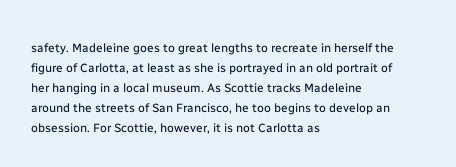safety. Madeleine goes to great lengths to recreate in herself the figure of Carlotta, at least as she is portrayed in an old portrait of her hanging in a local museum. As Scottie tracks Madeleine around the streets of San Francisco, he too begins to develop an obsession. For Scottie, however, it is not Carlotta as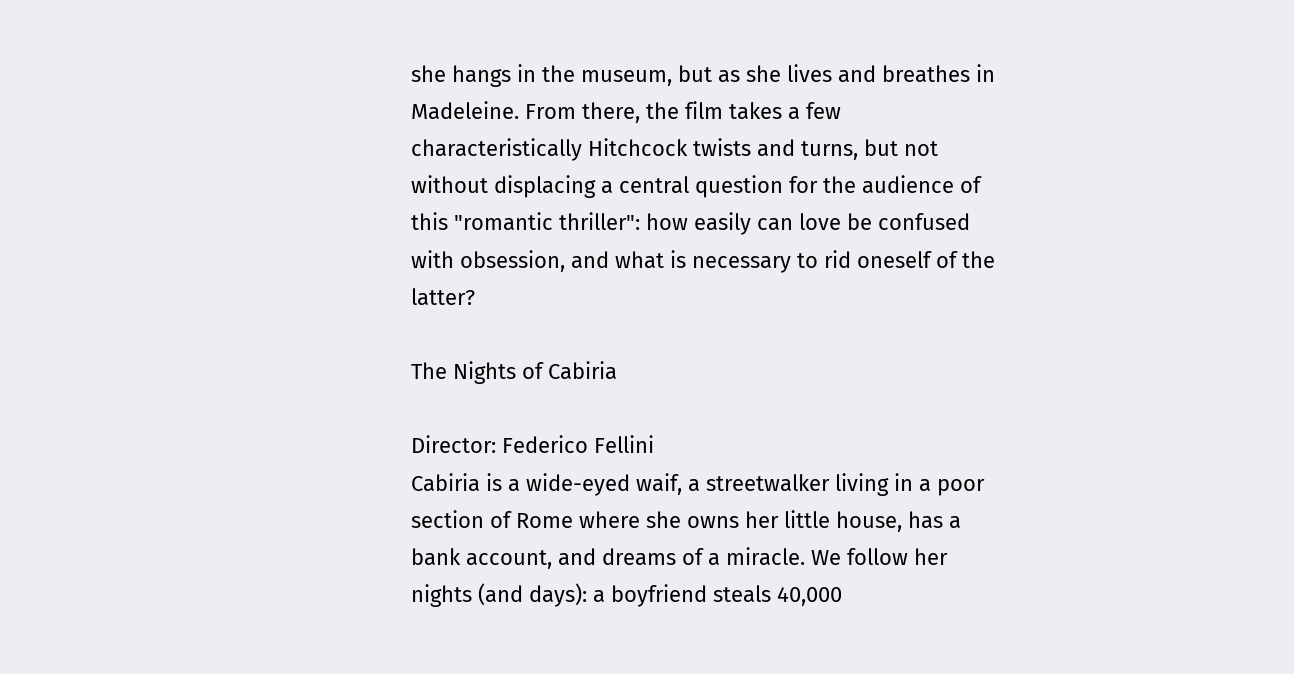she hangs in the museum, but as she lives and breathes in Madeleine. From there, the film takes a few characteristically Hitchcock twists and turns, but not without displacing a central question for the audience of this "romantic thriller": how easily can love be confused with obsession, and what is necessary to rid oneself of the latter?

The Nights of Cabiria

Director: Federico Fellini
Cabiria is a wide-eyed waif, a streetwalker living in a poor section of Rome where she owns her little house, has a bank account, and dreams of a miracle. We follow her nights (and days): a boyfriend steals 40,000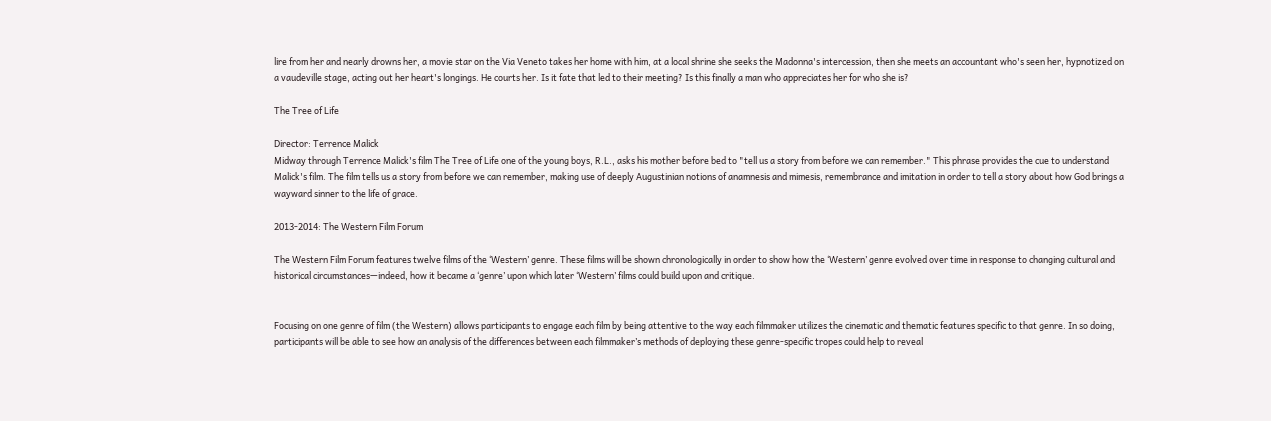lire from her and nearly drowns her, a movie star on the Via Veneto takes her home with him, at a local shrine she seeks the Madonna's intercession, then she meets an accountant who's seen her, hypnotized on a vaudeville stage, acting out her heart's longings. He courts her. Is it fate that led to their meeting? Is this finally a man who appreciates her for who she is?

The Tree of Life

Director: Terrence Malick
Midway through Terrence Malick's film The Tree of Life one of the young boys, R.L., asks his mother before bed to "tell us a story from before we can remember." This phrase provides the cue to understand Malick's film. The film tells us a story from before we can remember, making use of deeply Augustinian notions of anamnesis and mimesis, remembrance and imitation in order to tell a story about how God brings a wayward sinner to the life of grace.

2013-2014: The Western Film Forum

The Western Film Forum features twelve films of the ‘Western’ genre. These films will be shown chronologically in order to show how the ‘Western’ genre evolved over time in response to changing cultural and historical circumstances—indeed, how it became a ‘genre’ upon which later ‘Western’ films could build upon and critique.


Focusing on one genre of film (the Western) allows participants to engage each film by being attentive to the way each filmmaker utilizes the cinematic and thematic features specific to that genre. In so doing, participants will be able to see how an analysis of the differences between each filmmaker’s methods of deploying these genre-specific tropes could help to reveal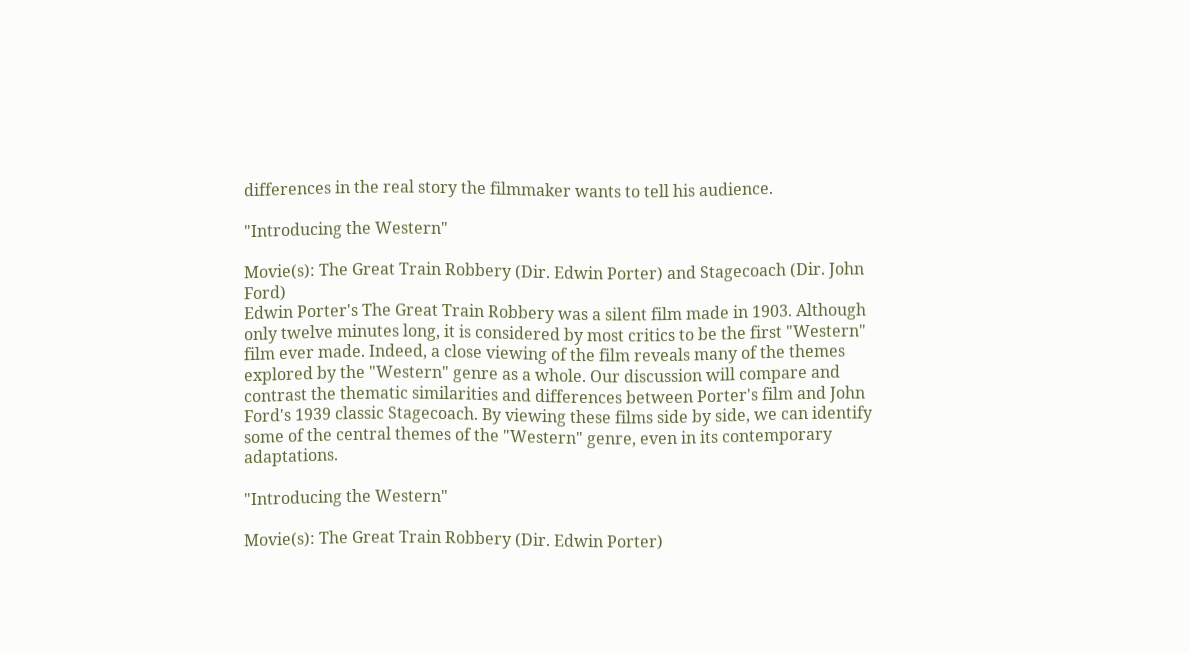differences in the real story the filmmaker wants to tell his audience.

"Introducing the Western"

Movie(s): The Great Train Robbery (Dir. Edwin Porter) and Stagecoach (Dir. John Ford)
Edwin Porter's The Great Train Robbery was a silent film made in 1903. Although only twelve minutes long, it is considered by most critics to be the first "Western" film ever made. Indeed, a close viewing of the film reveals many of the themes explored by the "Western" genre as a whole. Our discussion will compare and contrast the thematic similarities and differences between Porter's film and John Ford's 1939 classic Stagecoach. By viewing these films side by side, we can identify some of the central themes of the "Western" genre, even in its contemporary adaptations.

"Introducing the Western"

Movie(s): The Great Train Robbery (Dir. Edwin Porter)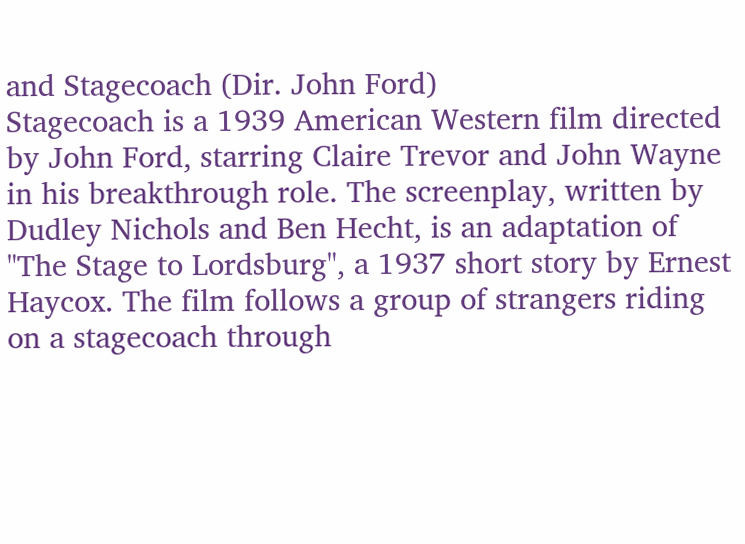and Stagecoach (Dir. John Ford)
Stagecoach is a 1939 American Western film directed by John Ford, starring Claire Trevor and John Wayne in his breakthrough role. The screenplay, written by Dudley Nichols and Ben Hecht, is an adaptation of "The Stage to Lordsburg", a 1937 short story by Ernest Haycox. The film follows a group of strangers riding on a stagecoach through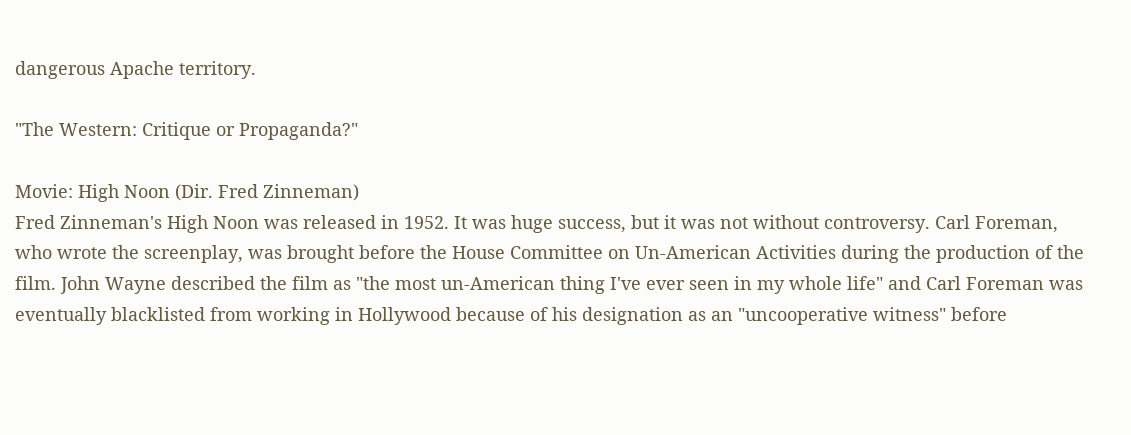dangerous Apache territory.

"The Western: Critique or Propaganda?"

Movie: High Noon (Dir. Fred Zinneman)
Fred Zinneman's High Noon was released in 1952. It was huge success, but it was not without controversy. Carl Foreman, who wrote the screenplay, was brought before the House Committee on Un-American Activities during the production of the film. John Wayne described the film as "the most un-American thing I've ever seen in my whole life" and Carl Foreman was eventually blacklisted from working in Hollywood because of his designation as an "uncooperative witness" before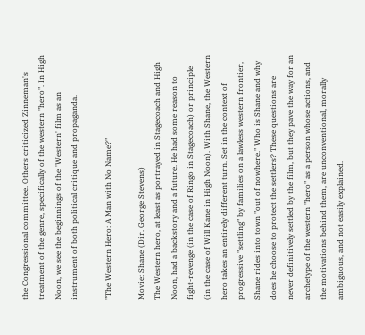the Congressional committee. Others criticized Zinneman's treatment of the genre, specifically of the western "hero". In High Noon, we see the beginnings of the 'Western' film as an instrument of both political critique and propaganda.

"The Western Hero: A Man with No Name?"

Movie: Shane (Dir. George Stevens)
The Western hero, at least as portrayed in Stagecoach and High Noon, had a backstory and a future. He had some reason to fight-revenge (in the case of Ringo in Stagecoach) or principle (in the case of Will Kane in High Noon). With Shane, the Western hero takes an entirely different turn. Set in the context of progressive "settling" by families on a lawless western frontier, Shane rides into town "out of nowhere." Who is Shane and why does he choose to protect the settlers? These questions are never definitively settled by the film, but they pave the way for an archetype of the western "hero" as a person whose actions, and the motivations behind them, are unconventional, morally ambiguous, and not easily explained.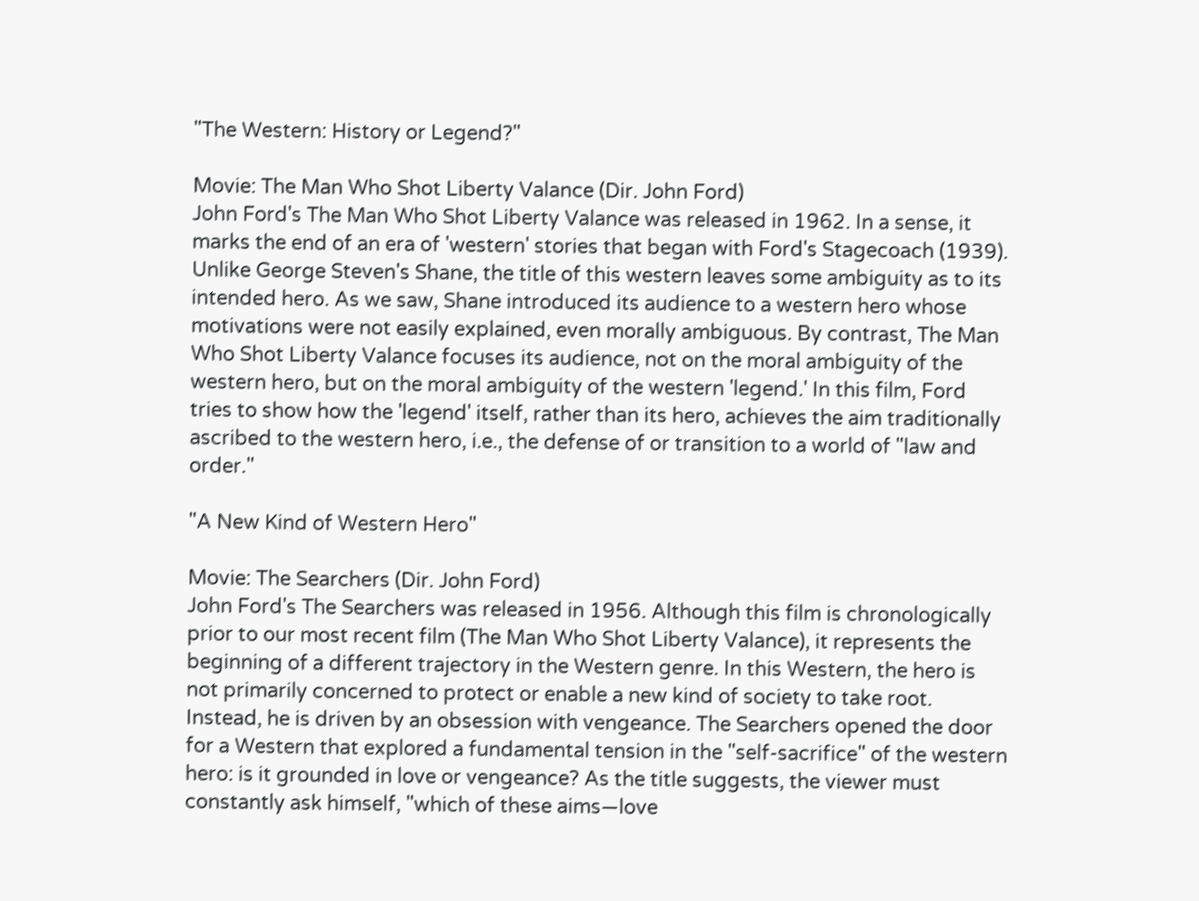"The Western: History or Legend?"

Movie: The Man Who Shot Liberty Valance (Dir. John Ford)
John Ford's The Man Who Shot Liberty Valance was released in 1962. In a sense, it marks the end of an era of 'western' stories that began with Ford's Stagecoach (1939). Unlike George Steven's Shane, the title of this western leaves some ambiguity as to its intended hero. As we saw, Shane introduced its audience to a western hero whose motivations were not easily explained, even morally ambiguous. By contrast, The Man Who Shot Liberty Valance focuses its audience, not on the moral ambiguity of the western hero, but on the moral ambiguity of the western 'legend.' In this film, Ford tries to show how the 'legend' itself, rather than its hero, achieves the aim traditionally ascribed to the western hero, i.e., the defense of or transition to a world of "law and order."

"A New Kind of Western Hero"

Movie: The Searchers (Dir. John Ford)
John Ford's The Searchers was released in 1956. Although this film is chronologically prior to our most recent film (The Man Who Shot Liberty Valance), it represents the beginning of a different trajectory in the Western genre. In this Western, the hero is not primarily concerned to protect or enable a new kind of society to take root. Instead, he is driven by an obsession with vengeance. The Searchers opened the door for a Western that explored a fundamental tension in the "self-sacrifice" of the western hero: is it grounded in love or vengeance? As the title suggests, the viewer must constantly ask himself, "which of these aims—love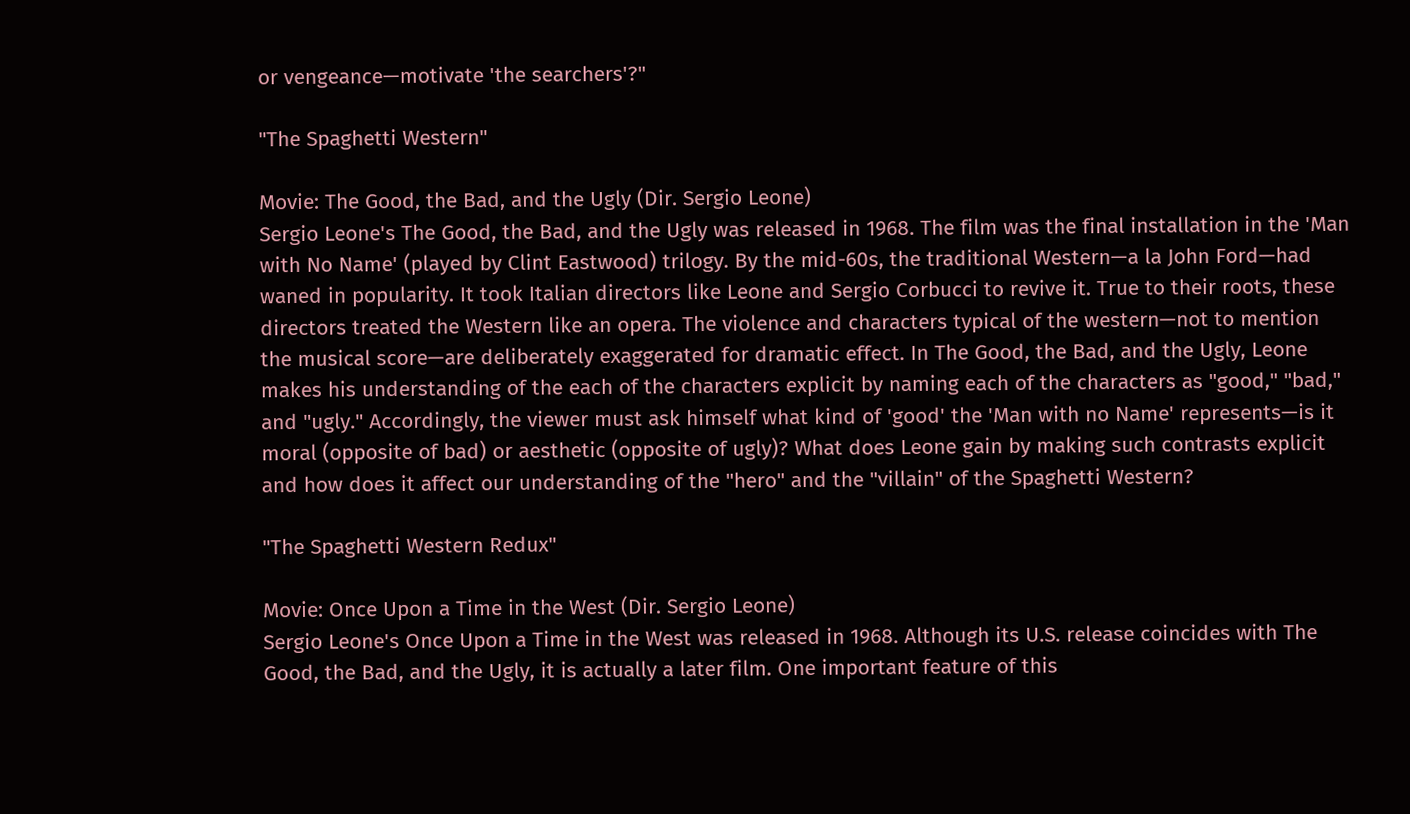or vengeance—motivate 'the searchers'?"

"The Spaghetti Western"

Movie: The Good, the Bad, and the Ugly (Dir. Sergio Leone)
Sergio Leone's The Good, the Bad, and the Ugly was released in 1968. The film was the final installation in the 'Man with No Name' (played by Clint Eastwood) trilogy. By the mid-60s, the traditional Western—a la John Ford—had waned in popularity. It took Italian directors like Leone and Sergio Corbucci to revive it. True to their roots, these directors treated the Western like an opera. The violence and characters typical of the western—not to mention the musical score—are deliberately exaggerated for dramatic effect. In The Good, the Bad, and the Ugly, Leone makes his understanding of the each of the characters explicit by naming each of the characters as "good," "bad," and "ugly." Accordingly, the viewer must ask himself what kind of 'good' the 'Man with no Name' represents—is it moral (opposite of bad) or aesthetic (opposite of ugly)? What does Leone gain by making such contrasts explicit and how does it affect our understanding of the "hero" and the "villain" of the Spaghetti Western?

"The Spaghetti Western Redux"

Movie: Once Upon a Time in the West (Dir. Sergio Leone)
Sergio Leone's Once Upon a Time in the West was released in 1968. Although its U.S. release coincides with The Good, the Bad, and the Ugly, it is actually a later film. One important feature of this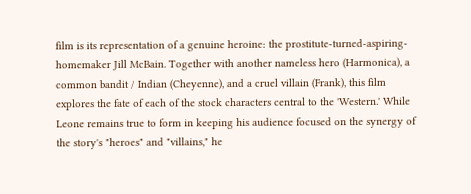film is its representation of a genuine heroine: the prostitute-turned-aspiring-homemaker Jill McBain. Together with another nameless hero (Harmonica), a common bandit / Indian (Cheyenne), and a cruel villain (Frank), this film explores the fate of each of the stock characters central to the 'Western.' While Leone remains true to form in keeping his audience focused on the synergy of the story's "heroes" and "villains," he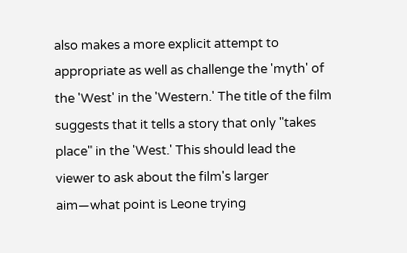also makes a more explicit attempt to appropriate as well as challenge the 'myth' of the 'West' in the 'Western.' The title of the film suggests that it tells a story that only "takes place" in the 'West.' This should lead the viewer to ask about the film's larger aim—what point is Leone trying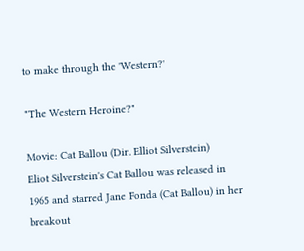to make through the 'Western?'

"The Western Heroine?"

Movie: Cat Ballou (Dir. Elliot Silverstein)
Eliot Silverstein's Cat Ballou was released in 1965 and starred Jane Fonda (Cat Ballou) in her breakout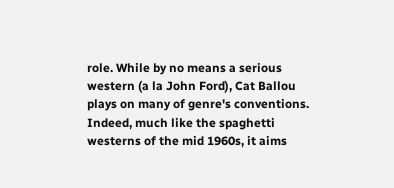role. While by no means a serious western (a la John Ford), Cat Ballou plays on many of genre's conventions. Indeed, much like the spaghetti westerns of the mid 1960s, it aims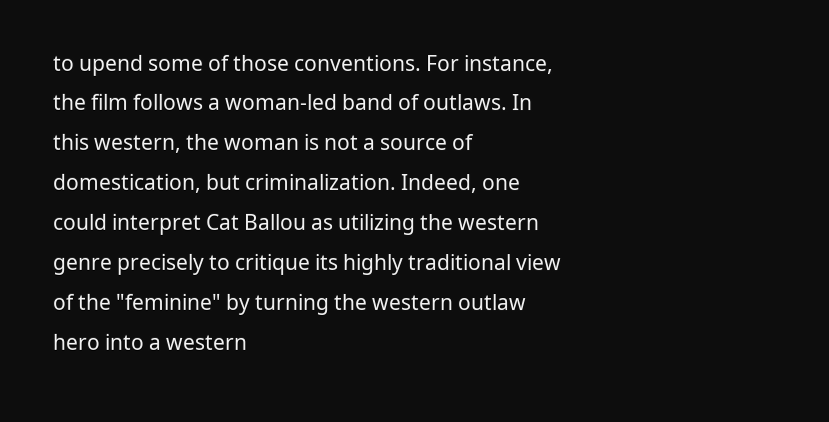to upend some of those conventions. For instance, the film follows a woman-led band of outlaws. In this western, the woman is not a source of domestication, but criminalization. Indeed, one could interpret Cat Ballou as utilizing the western genre precisely to critique its highly traditional view of the "feminine" by turning the western outlaw hero into a western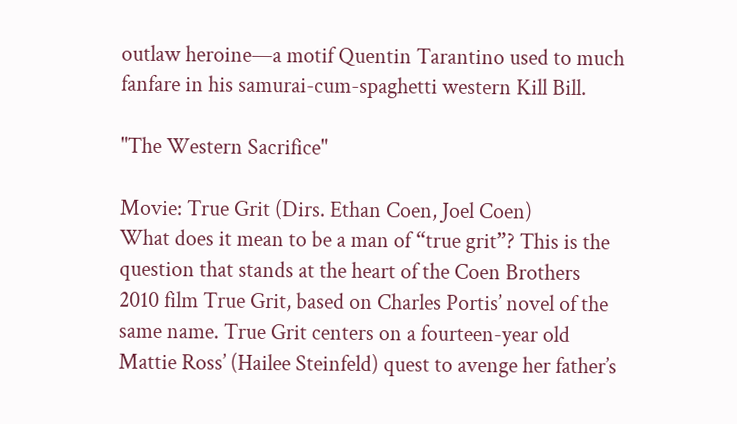outlaw heroine—a motif Quentin Tarantino used to much fanfare in his samurai-cum-spaghetti western Kill Bill.

"The Western Sacrifice"

Movie: True Grit (Dirs. Ethan Coen, Joel Coen)
What does it mean to be a man of “true grit”? This is the question that stands at the heart of the Coen Brothers 2010 film True Grit, based on Charles Portis’ novel of the same name. True Grit centers on a fourteen-year old Mattie Ross’ (Hailee Steinfeld) quest to avenge her father’s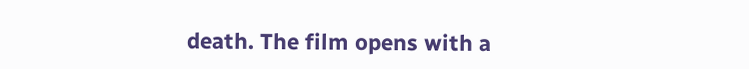death. The film opens with a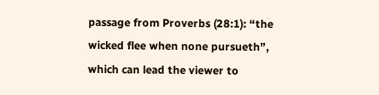passage from Proverbs (28:1): “the wicked flee when none pursueth”, which can lead the viewer to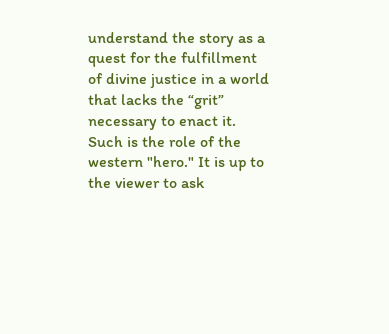understand the story as a quest for the fulfillment of divine justice in a world that lacks the “grit” necessary to enact it. Such is the role of the western "hero." It is up to the viewer to ask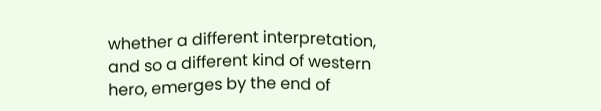whether a different interpretation, and so a different kind of western hero, emerges by the end of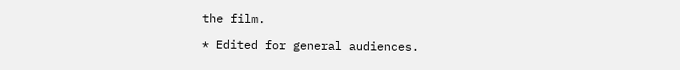the film.

* Edited for general audiences.